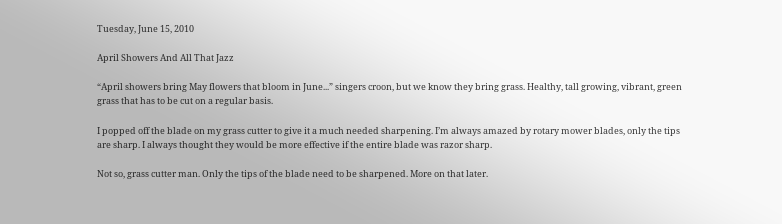Tuesday, June 15, 2010

April Showers And All That Jazz

“April showers bring May flowers that bloom in June...” singers croon, but we know they bring grass. Healthy, tall growing, vibrant, green grass that has to be cut on a regular basis.

I popped off the blade on my grass cutter to give it a much needed sharpening. I’m always amazed by rotary mower blades, only the tips are sharp. I always thought they would be more effective if the entire blade was razor sharp.

Not so, grass cutter man. Only the tips of the blade need to be sharpened. More on that later.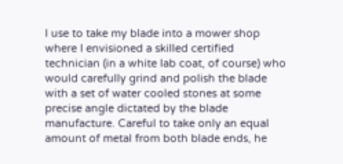I use to take my blade into a mower shop where I envisioned a skilled certified technician (in a white lab coat, of course) who would carefully grind and polish the blade with a set of water cooled stones at some precise angle dictated by the blade manufacture. Careful to take only an equal amount of metal from both blade ends, he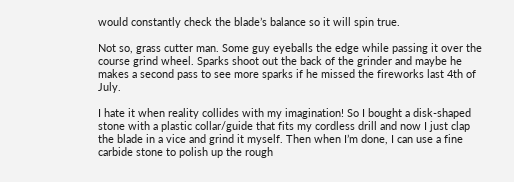would constantly check the blade’s balance so it will spin true.

Not so, grass cutter man. Some guy eyeballs the edge while passing it over the course grind wheel. Sparks shoot out the back of the grinder and maybe he makes a second pass to see more sparks if he missed the fireworks last 4th of July.

I hate it when reality collides with my imagination! So I bought a disk-shaped stone with a plastic collar/guide that fits my cordless drill and now I just clap the blade in a vice and grind it myself. Then when I’m done, I can use a fine carbide stone to polish up the rough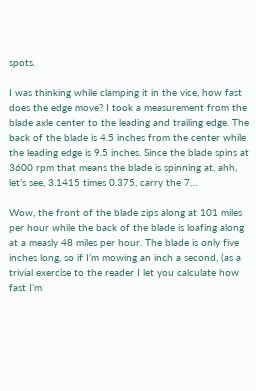spots.

I was thinking while clamping it in the vice, how fast does the edge move? I took a measurement from the blade axle center to the leading and trailing edge. The back of the blade is 4.5 inches from the center while the leading edge is 9.5 inches. Since the blade spins at 3600 rpm that means the blade is spinning at, ahh, let’s see, 3.1415 times 0.375, carry the 7…

Wow, the front of the blade zips along at 101 miles per hour while the back of the blade is loafing along at a measly 48 miles per hour. The blade is only five inches long, so if I’m mowing an inch a second, (as a trivial exercise to the reader I let you calculate how fast I’m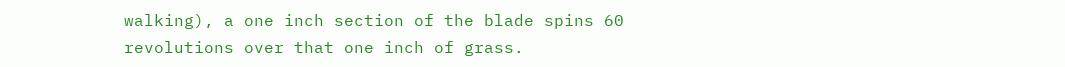walking), a one inch section of the blade spins 60 revolutions over that one inch of grass.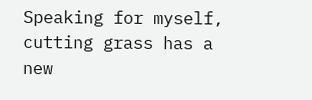Speaking for myself, cutting grass has a new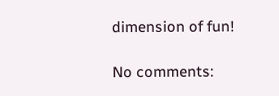dimension of fun!

No comments: